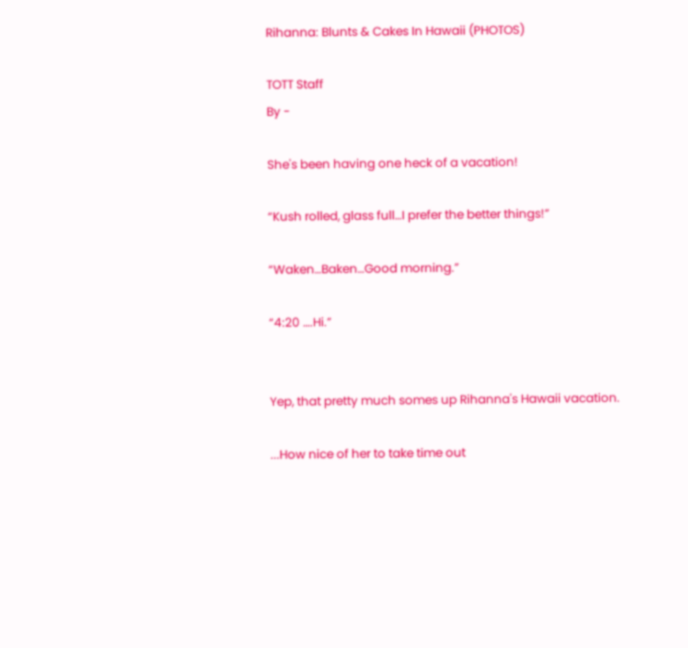Rihanna: Blunts & Cakes In Hawaii (PHOTOS)

TOTT Staff
By -

She's been having one heck of a vacation!

“Kush rolled, glass full…I prefer the better things!”

“Waken…Baken…Good morning.”

“4:20 ….Hi.”


Yep, that pretty much somes up Rihanna's Hawaii vacation.

...How nice of her to take time out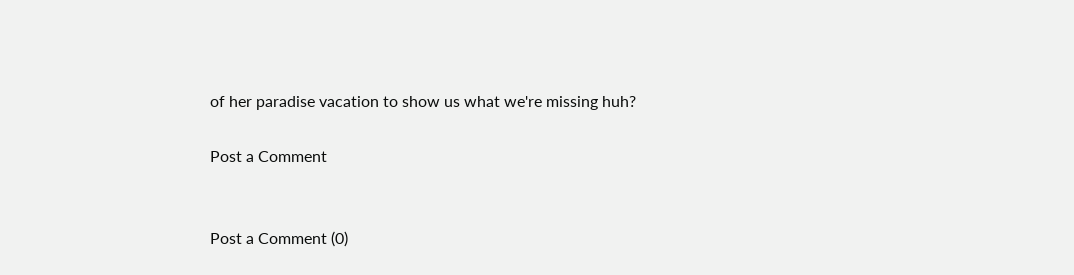of her paradise vacation to show us what we're missing huh?

Post a Comment


Post a Comment (0)